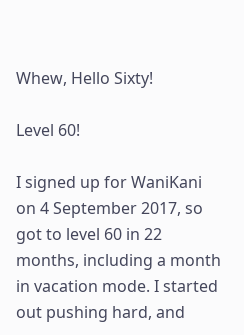Whew, Hello Sixty!

Level 60!

I signed up for WaniKani on 4 September 2017, so got to level 60 in 22 months, including a month in vacation mode. I started out pushing hard, and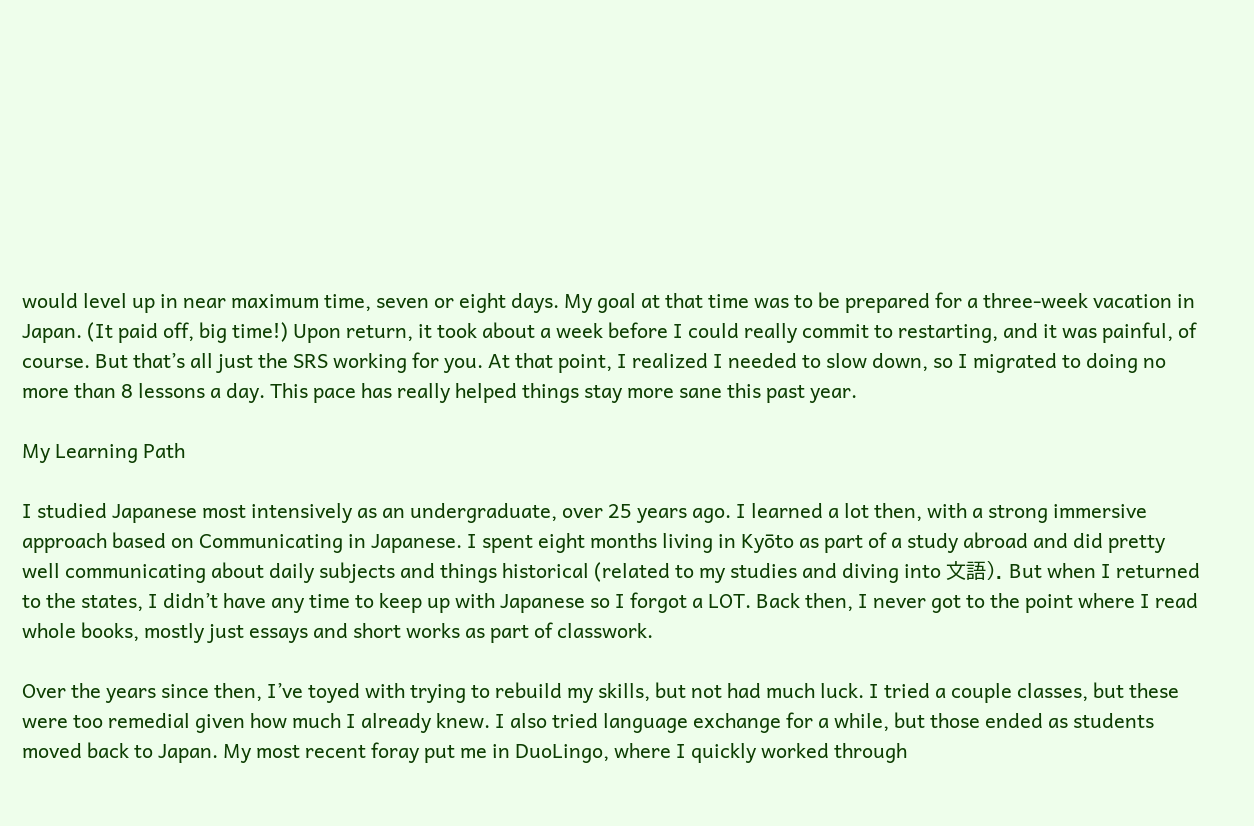would level up in near maximum time, seven or eight days. My goal at that time was to be prepared for a three-week vacation in Japan. (It paid off, big time!) Upon return, it took about a week before I could really commit to restarting, and it was painful, of course. But that’s all just the SRS working for you. At that point, I realized I needed to slow down, so I migrated to doing no more than 8 lessons a day. This pace has really helped things stay more sane this past year.

My Learning Path

I studied Japanese most intensively as an undergraduate, over 25 years ago. I learned a lot then, with a strong immersive approach based on Communicating in Japanese. I spent eight months living in Kyōto as part of a study abroad and did pretty well communicating about daily subjects and things historical (related to my studies and diving into 文語). But when I returned to the states, I didn’t have any time to keep up with Japanese so I forgot a LOT. Back then, I never got to the point where I read whole books, mostly just essays and short works as part of classwork.

Over the years since then, I’ve toyed with trying to rebuild my skills, but not had much luck. I tried a couple classes, but these were too remedial given how much I already knew. I also tried language exchange for a while, but those ended as students moved back to Japan. My most recent foray put me in DuoLingo, where I quickly worked through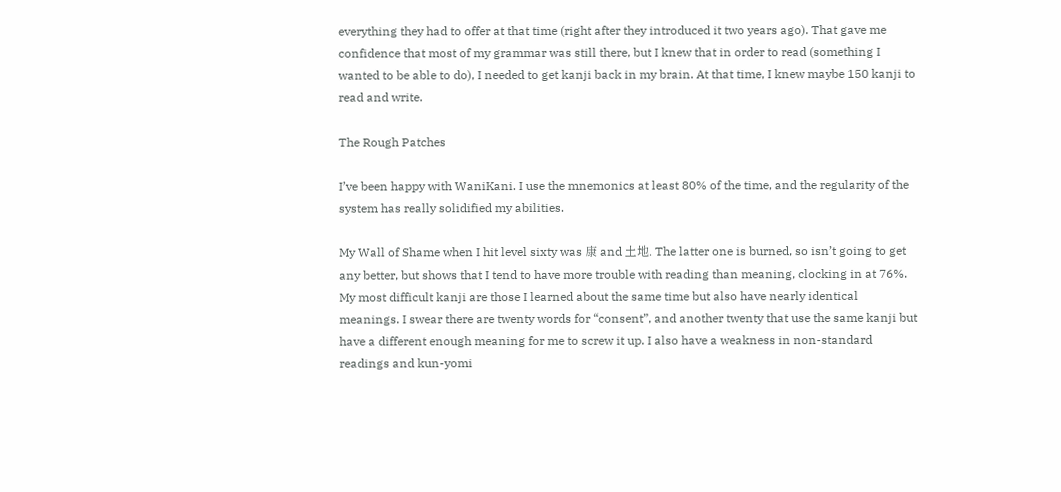everything they had to offer at that time (right after they introduced it two years ago). That gave me confidence that most of my grammar was still there, but I knew that in order to read (something I wanted to be able to do), I needed to get kanji back in my brain. At that time, I knew maybe 150 kanji to read and write.

The Rough Patches

I’ve been happy with WaniKani. I use the mnemonics at least 80% of the time, and the regularity of the system has really solidified my abilities.

My Wall of Shame when I hit level sixty was 康 and 土地. The latter one is burned, so isn’t going to get any better, but shows that I tend to have more trouble with reading than meaning, clocking in at 76%. My most difficult kanji are those I learned about the same time but also have nearly identical meanings. I swear there are twenty words for “consent”, and another twenty that use the same kanji but have a different enough meaning for me to screw it up. I also have a weakness in non-standard readings and kun-yomi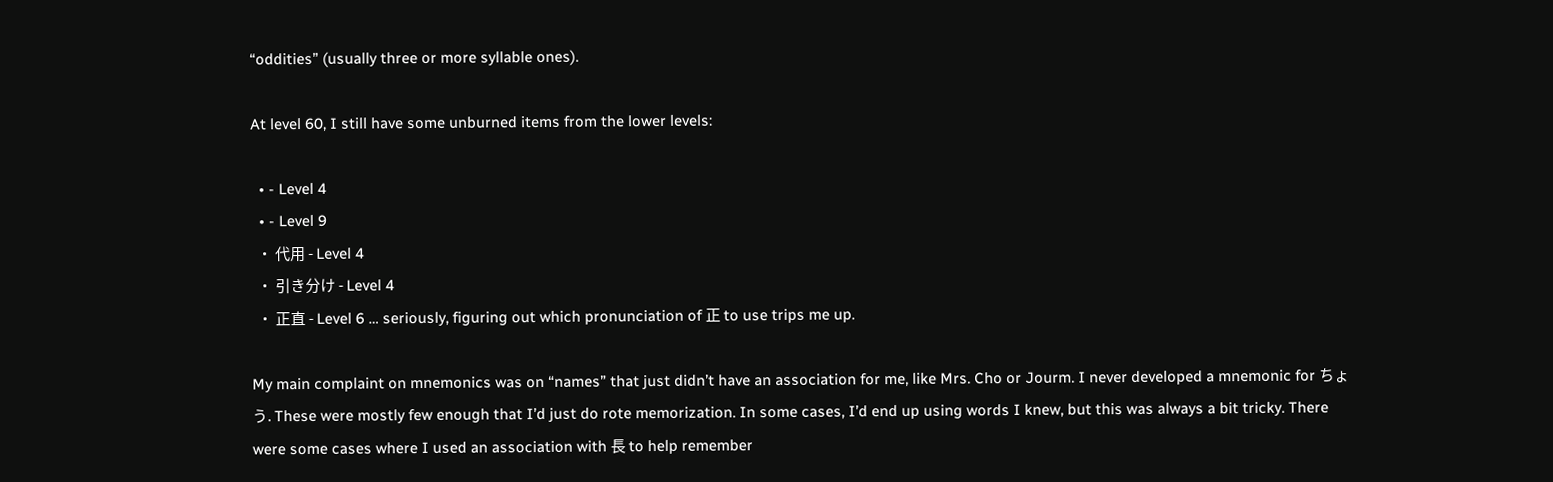“oddities” (usually three or more syllable ones).

At level 60, I still have some unburned items from the lower levels:

  • - Level 4
  • - Level 9
  • 代用 - Level 4
  • 引き分け - Level 4
  • 正直 - Level 6 … seriously, figuring out which pronunciation of 正 to use trips me up.

My main complaint on mnemonics was on “names” that just didn’t have an association for me, like Mrs. Cho or Jourm. I never developed a mnemonic for ちょう. These were mostly few enough that I’d just do rote memorization. In some cases, I’d end up using words I knew, but this was always a bit tricky. There were some cases where I used an association with 長 to help remember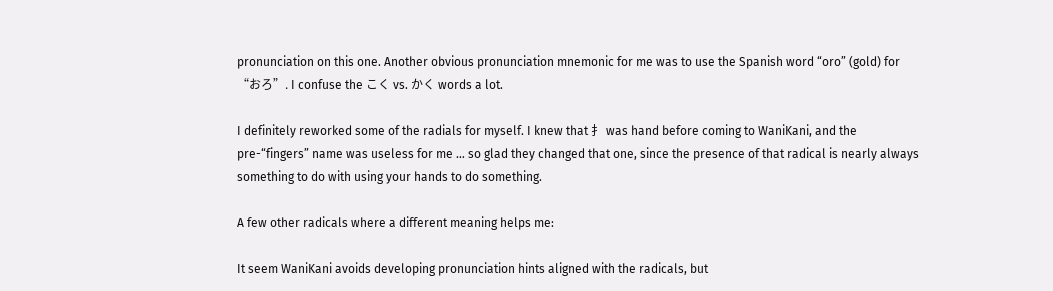pronunciation on this one. Another obvious pronunciation mnemonic for me was to use the Spanish word “oro” (gold) for “おろ”. I confuse the こく vs. かく words a lot.

I definitely reworked some of the radials for myself. I knew that 扌 was hand before coming to WaniKani, and the pre-“fingers” name was useless for me … so glad they changed that one, since the presence of that radical is nearly always something to do with using your hands to do something.

A few other radicals where a different meaning helps me:

It seem WaniKani avoids developing pronunciation hints aligned with the radicals, but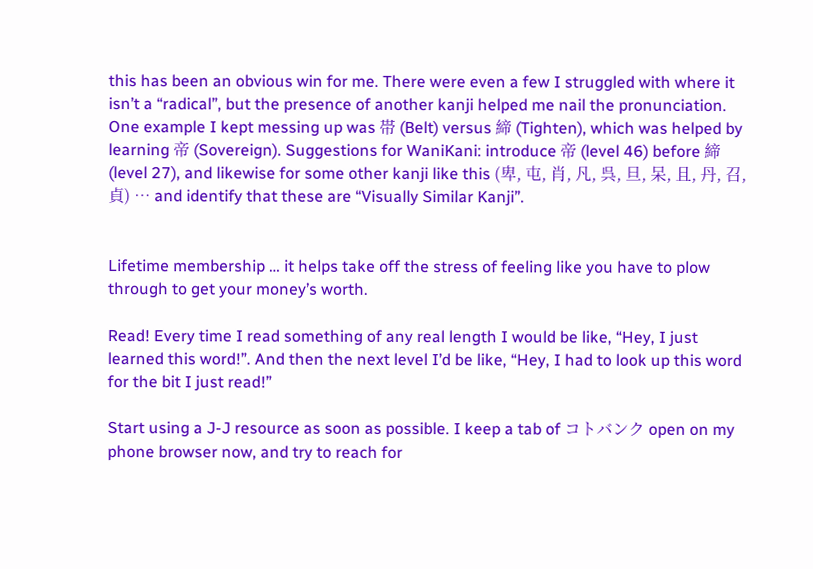this has been an obvious win for me. There were even a few I struggled with where it isn’t a “radical”, but the presence of another kanji helped me nail the pronunciation. One example I kept messing up was 帯 (Belt) versus 締 (Tighten), which was helped by learning 帝 (Sovereign). Suggestions for WaniKani: introduce 帝 (level 46) before 締 (level 27), and likewise for some other kanji like this (卑, 屯, 肖, 凡, 呉, 旦, 呆, 且, 丹, 召, 貞) … and identify that these are “Visually Similar Kanji”.


Lifetime membership … it helps take off the stress of feeling like you have to plow through to get your money’s worth.

Read! Every time I read something of any real length I would be like, “Hey, I just learned this word!”. And then the next level I’d be like, “Hey, I had to look up this word for the bit I just read!”

Start using a J-J resource as soon as possible. I keep a tab of コトバンク open on my phone browser now, and try to reach for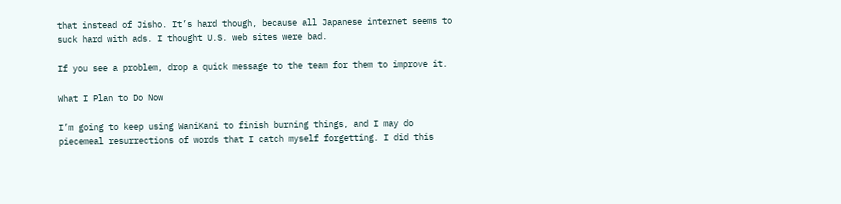that instead of Jisho. It’s hard though, because all Japanese internet seems to suck hard with ads. I thought U.S. web sites were bad.

If you see a problem, drop a quick message to the team for them to improve it.

What I Plan to Do Now

I’m going to keep using WaniKani to finish burning things, and I may do piecemeal resurrections of words that I catch myself forgetting. I did this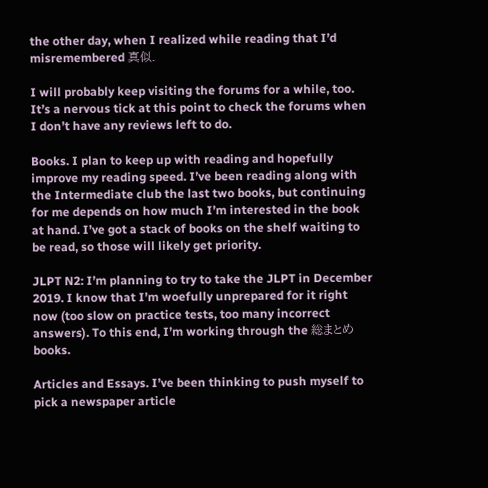the other day, when I realized while reading that I’d misremembered 真似.

I will probably keep visiting the forums for a while, too. It’s a nervous tick at this point to check the forums when I don’t have any reviews left to do.

Books. I plan to keep up with reading and hopefully improve my reading speed. I’ve been reading along with the Intermediate club the last two books, but continuing for me depends on how much I’m interested in the book at hand. I’ve got a stack of books on the shelf waiting to be read, so those will likely get priority.

JLPT N2: I’m planning to try to take the JLPT in December 2019. I know that I’m woefully unprepared for it right now (too slow on practice tests, too many incorrect answers). To this end, I’m working through the 総まとめ books.

Articles and Essays. I’ve been thinking to push myself to pick a newspaper article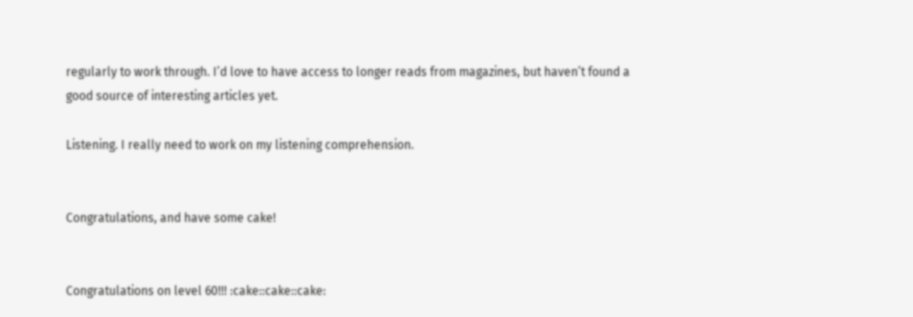regularly to work through. I’d love to have access to longer reads from magazines, but haven’t found a good source of interesting articles yet.

Listening. I really need to work on my listening comprehension.


Congratulations, and have some cake!


Congratulations on level 60!!! :cake::cake::cake: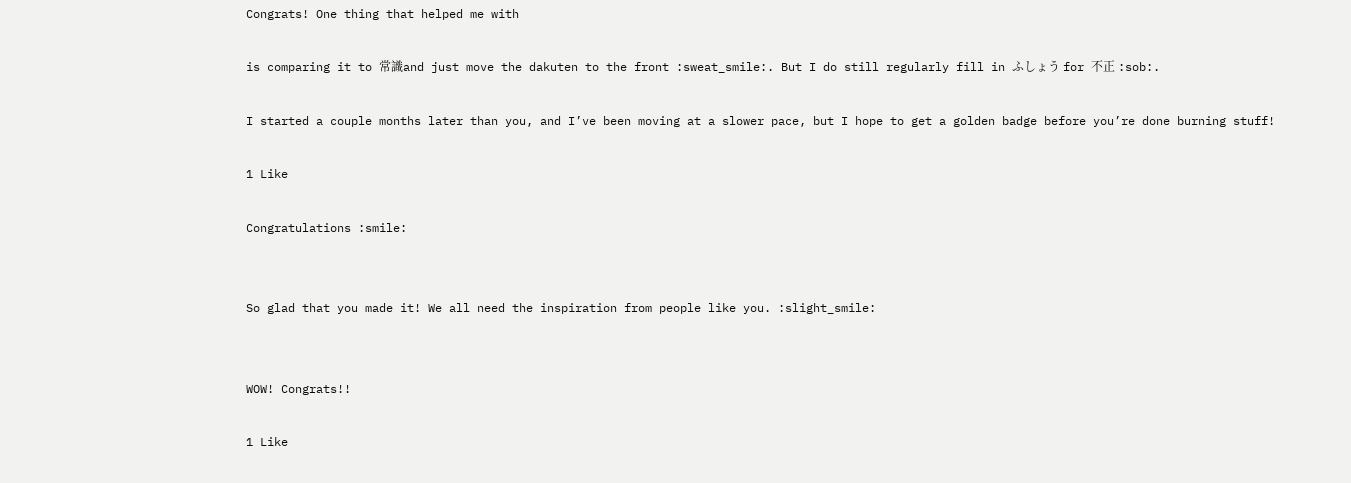Congrats! One thing that helped me with

is comparing it to 常識and just move the dakuten to the front :sweat_smile:. But I do still regularly fill in ふしょう for 不正 :sob:.

I started a couple months later than you, and I’ve been moving at a slower pace, but I hope to get a golden badge before you’re done burning stuff!

1 Like

Congratulations :smile:


So glad that you made it! We all need the inspiration from people like you. :slight_smile:


WOW! Congrats!!

1 Like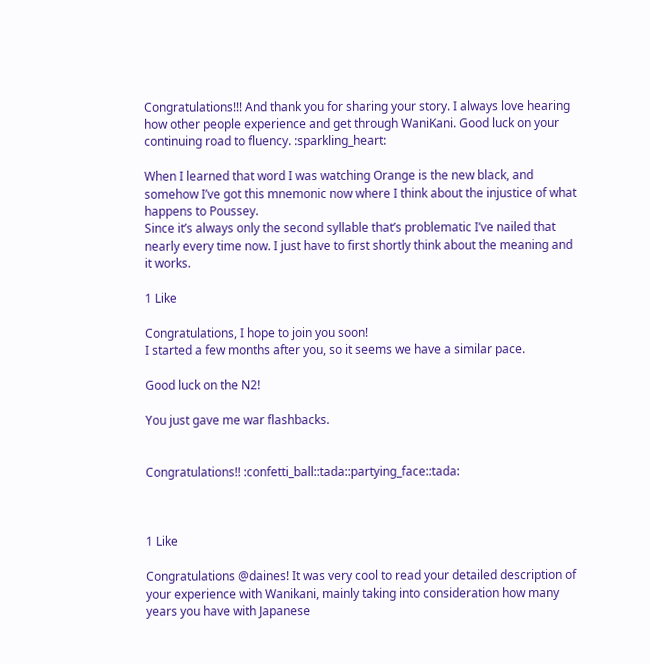Congratulations!!! And thank you for sharing your story. I always love hearing how other people experience and get through WaniKani. Good luck on your continuing road to fluency. :sparkling_heart:

When I learned that word I was watching Orange is the new black, and somehow I’ve got this mnemonic now where I think about the injustice of what happens to Poussey.
Since it’s always only the second syllable that’s problematic I’ve nailed that nearly every time now. I just have to first shortly think about the meaning and it works.

1 Like

Congratulations, I hope to join you soon!
I started a few months after you, so it seems we have a similar pace.

Good luck on the N2!

You just gave me war flashbacks.


Congratulations!! :confetti_ball::tada::partying_face::tada:



1 Like

Congratulations @daines! It was very cool to read your detailed description of your experience with Wanikani, mainly taking into consideration how many years you have with Japanese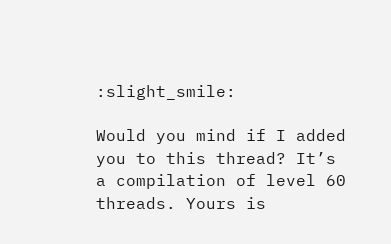:slight_smile:

Would you mind if I added you to this thread? It’s a compilation of level 60 threads. Yours is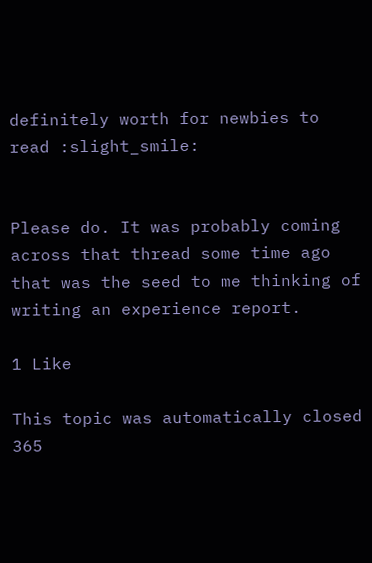definitely worth for newbies to read :slight_smile:


Please do. It was probably coming across that thread some time ago that was the seed to me thinking of writing an experience report.

1 Like

This topic was automatically closed 365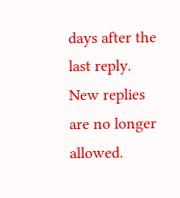days after the last reply. New replies are no longer allowed.